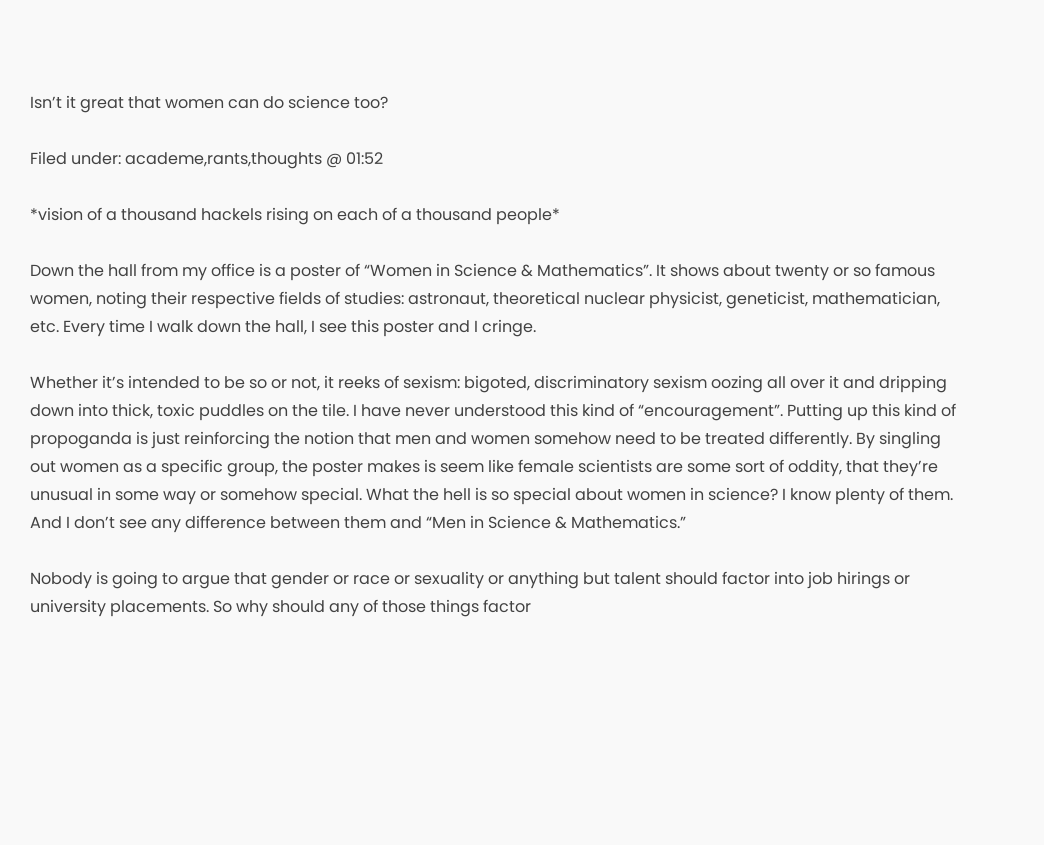Isn’t it great that women can do science too?

Filed under: academe,rants,thoughts @ 01:52

*vision of a thousand hackels rising on each of a thousand people*

Down the hall from my office is a poster of “Women in Science & Mathematics”. It shows about twenty or so famous women, noting their respective fields of studies: astronaut, theoretical nuclear physicist, geneticist, mathematician, etc. Every time I walk down the hall, I see this poster and I cringe.

Whether it’s intended to be so or not, it reeks of sexism: bigoted, discriminatory sexism oozing all over it and dripping down into thick, toxic puddles on the tile. I have never understood this kind of “encouragement”. Putting up this kind of propoganda is just reinforcing the notion that men and women somehow need to be treated differently. By singling out women as a specific group, the poster makes is seem like female scientists are some sort of oddity, that they’re unusual in some way or somehow special. What the hell is so special about women in science? I know plenty of them. And I don’t see any difference between them and “Men in Science & Mathematics.”

Nobody is going to argue that gender or race or sexuality or anything but talent should factor into job hirings or university placements. So why should any of those things factor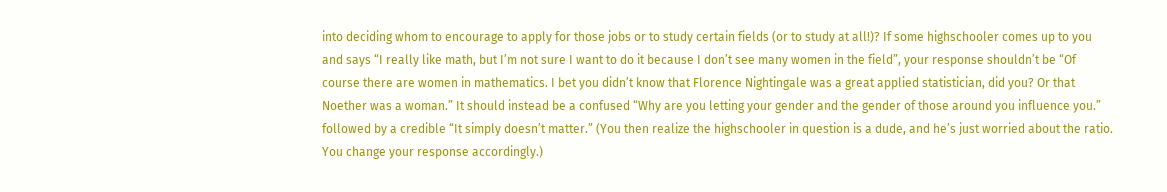into deciding whom to encourage to apply for those jobs or to study certain fields (or to study at all!)? If some highschooler comes up to you and says “I really like math, but I’m not sure I want to do it because I don’t see many women in the field”, your response shouldn’t be “Of course there are women in mathematics. I bet you didn’t know that Florence Nightingale was a great applied statistician, did you? Or that Noether was a woman.” It should instead be a confused “Why are you letting your gender and the gender of those around you influence you.” followed by a credible “It simply doesn’t matter.” (You then realize the highschooler in question is a dude, and he’s just worried about the ratio. You change your response accordingly.)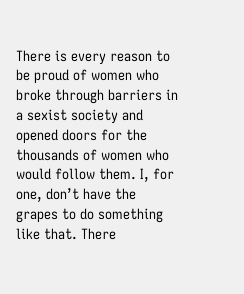There is every reason to be proud of women who broke through barriers in a sexist society and opened doors for the thousands of women who would follow them. I, for one, don’t have the grapes to do something like that. There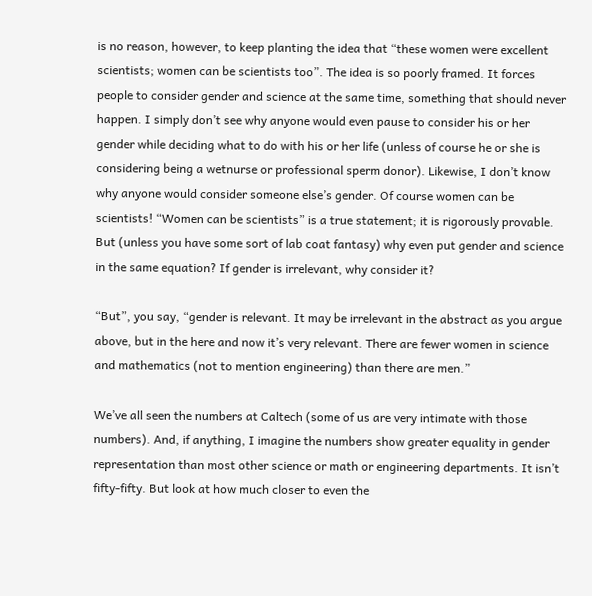is no reason, however, to keep planting the idea that “these women were excellent scientists; women can be scientists too”. The idea is so poorly framed. It forces people to consider gender and science at the same time, something that should never happen. I simply don’t see why anyone would even pause to consider his or her gender while deciding what to do with his or her life (unless of course he or she is considering being a wetnurse or professional sperm donor). Likewise, I don’t know why anyone would consider someone else’s gender. Of course women can be scientists! “Women can be scientists” is a true statement; it is rigorously provable. But (unless you have some sort of lab coat fantasy) why even put gender and science in the same equation? If gender is irrelevant, why consider it?

“But”, you say, “gender is relevant. It may be irrelevant in the abstract as you argue above, but in the here and now it’s very relevant. There are fewer women in science and mathematics (not to mention engineering) than there are men.”

We’ve all seen the numbers at Caltech (some of us are very intimate with those numbers). And, if anything, I imagine the numbers show greater equality in gender representation than most other science or math or engineering departments. It isn’t fifty-fifty. But look at how much closer to even the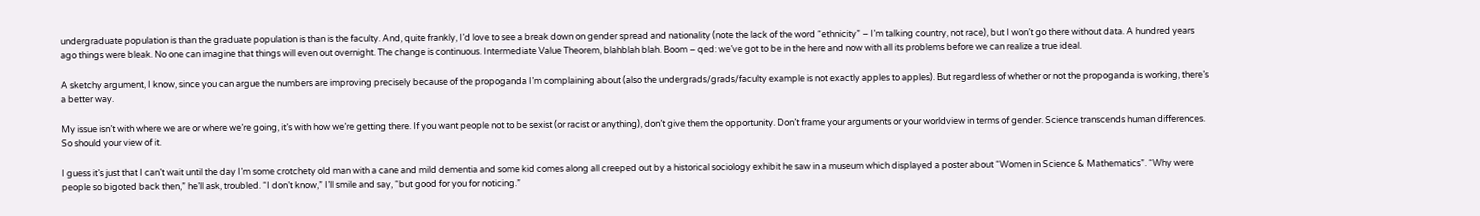undergraduate population is than the graduate population is than is the faculty. And, quite frankly, I’d love to see a break down on gender spread and nationality (note the lack of the word “ethnicity” – I’m talking country, not race), but I won’t go there without data. A hundred years ago things were bleak. No one can imagine that things will even out overnight. The change is continuous. Intermediate Value Theorem, blahblah blah. Boom – qed: we’ve got to be in the here and now with all its problems before we can realize a true ideal.

A sketchy argument, I know, since you can argue the numbers are improving precisely because of the propoganda I’m complaining about (also the undergrads/grads/faculty example is not exactly apples to apples). But regardless of whether or not the propoganda is working, there’s a better way.

My issue isn’t with where we are or where we’re going, it’s with how we’re getting there. If you want people not to be sexist (or racist or anything), don’t give them the opportunity. Don’t frame your arguments or your worldview in terms of gender. Science transcends human differences. So should your view of it.

I guess it’s just that I can’t wait until the day I’m some crotchety old man with a cane and mild dementia and some kid comes along all creeped out by a historical sociology exhibit he saw in a museum which displayed a poster about “Women in Science & Mathematics”. “Why were people so bigoted back then,” he’ll ask, troubled. “I don’t know,” I’ll smile and say, “but good for you for noticing.”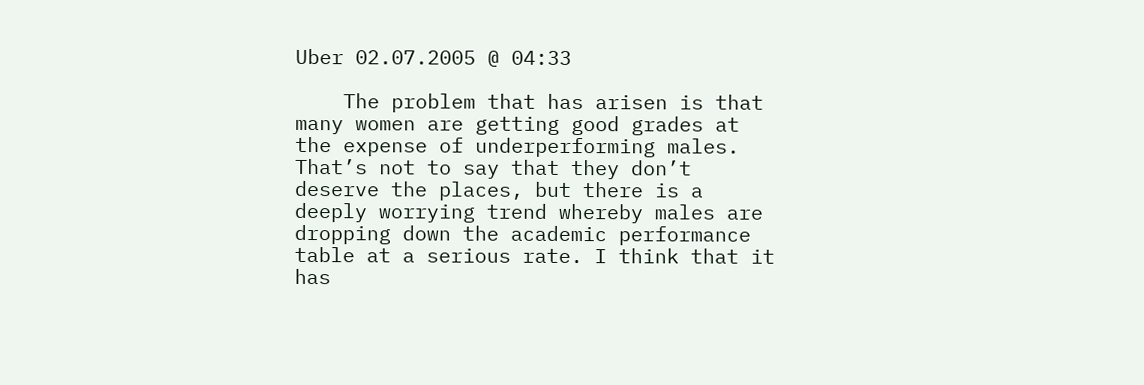Uber 02.07.2005 @ 04:33

    The problem that has arisen is that many women are getting good grades at the expense of underperforming males. That’s not to say that they don’t deserve the places, but there is a deeply worrying trend whereby males are dropping down the academic performance table at a serious rate. I think that it has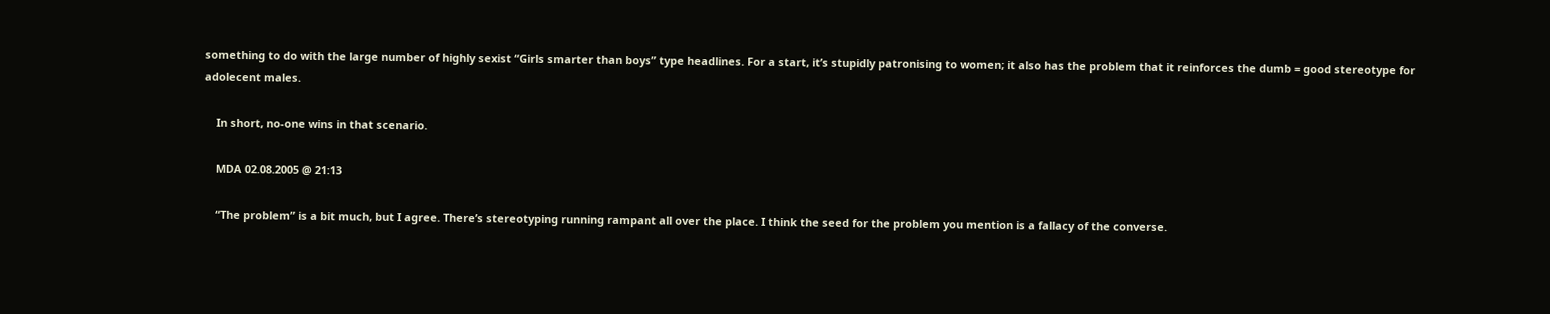something to do with the large number of highly sexist “Girls smarter than boys” type headlines. For a start, it’s stupidly patronising to women; it also has the problem that it reinforces the dumb = good stereotype for adolecent males.

    In short, no-one wins in that scenario.

    MDA 02.08.2005 @ 21:13

    “The problem” is a bit much, but I agree. There’s stereotyping running rampant all over the place. I think the seed for the problem you mention is a fallacy of the converse.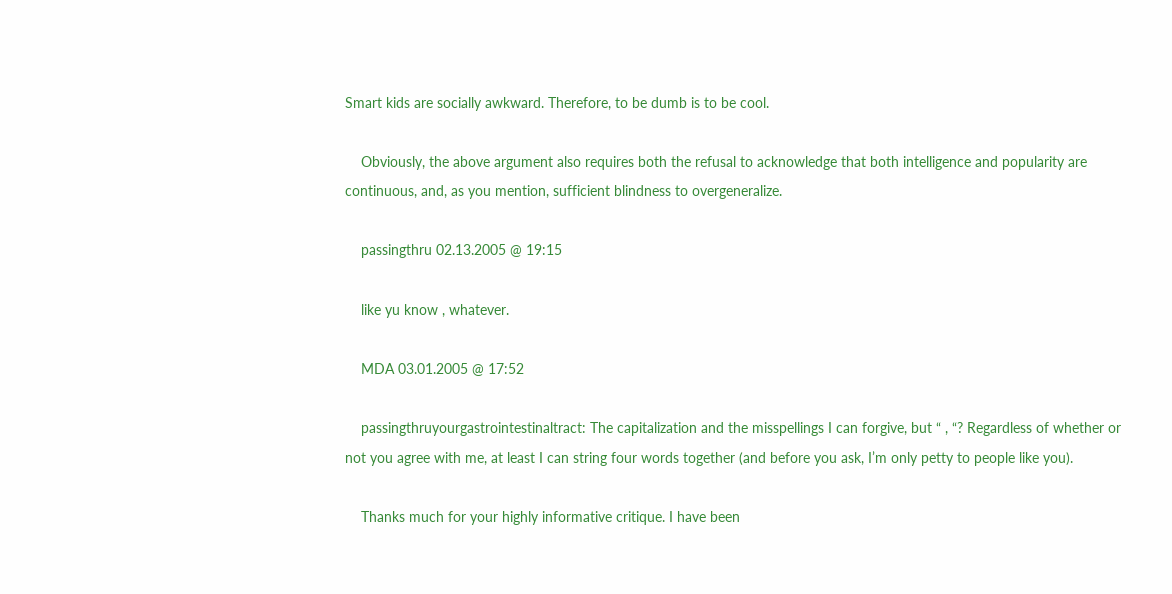Smart kids are socially awkward. Therefore, to be dumb is to be cool.

    Obviously, the above argument also requires both the refusal to acknowledge that both intelligence and popularity are continuous, and, as you mention, sufficient blindness to overgeneralize.

    passingthru 02.13.2005 @ 19:15

    like yu know , whatever.

    MDA 03.01.2005 @ 17:52

    passingthruyourgastrointestinaltract: The capitalization and the misspellings I can forgive, but “ , “? Regardless of whether or not you agree with me, at least I can string four words together (and before you ask, I’m only petty to people like you).

    Thanks much for your highly informative critique. I have been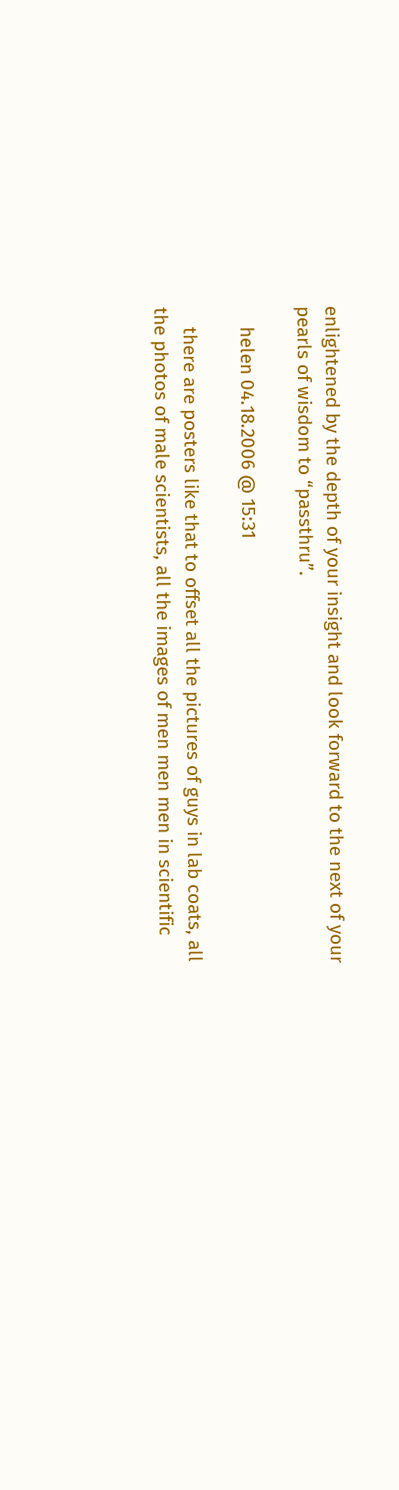enlightened by the depth of your insight and look forward to the next of your pearls of wisdom to “passthru”.

    helen 04.18.2006 @ 15:31

    there are posters like that to offset all the pictures of guys in lab coats, all the photos of male scientists, all the images of men men men in scientific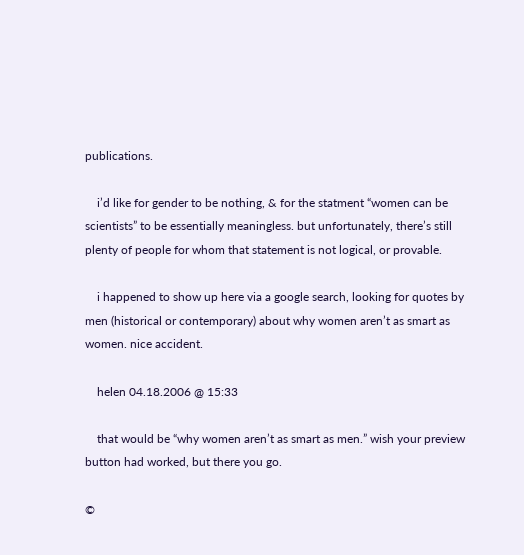publications.

    i’d like for gender to be nothing, & for the statment “women can be scientists” to be essentially meaningless. but unfortunately, there’s still plenty of people for whom that statement is not logical, or provable.

    i happened to show up here via a google search, looking for quotes by men (historical or contemporary) about why women aren’t as smart as women. nice accident.

    helen 04.18.2006 @ 15:33

    that would be “why women aren’t as smart as men.” wish your preview button had worked, but there you go.

©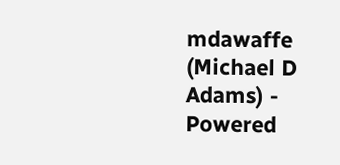mdawaffe (Michael D Adams) - Powered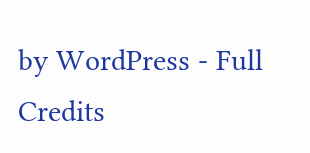by WordPress - Full Credits